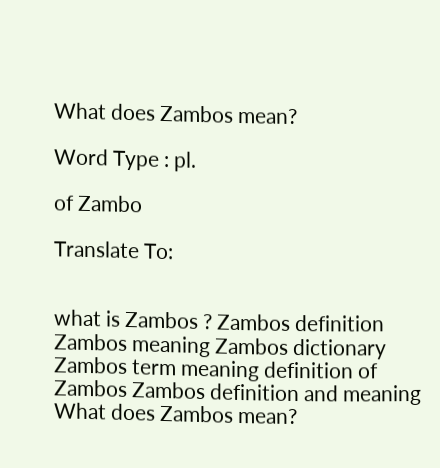What does Zambos mean?

Word Type : pl.

of Zambo

Translate To:


what is Zambos ? Zambos definition Zambos meaning Zambos dictionary Zambos term meaning definition of Zambos Zambos definition and meaning What does Zambos mean?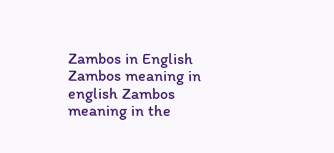Zambos in English Zambos meaning in english Zambos meaning in the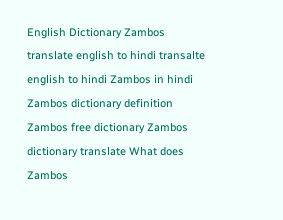English Dictionary Zambos translate english to hindi transalte english to hindi Zambos in hindi Zambos dictionary definition Zambos free dictionary Zambos dictionary translate What does Zambos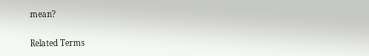mean?

Related Terms